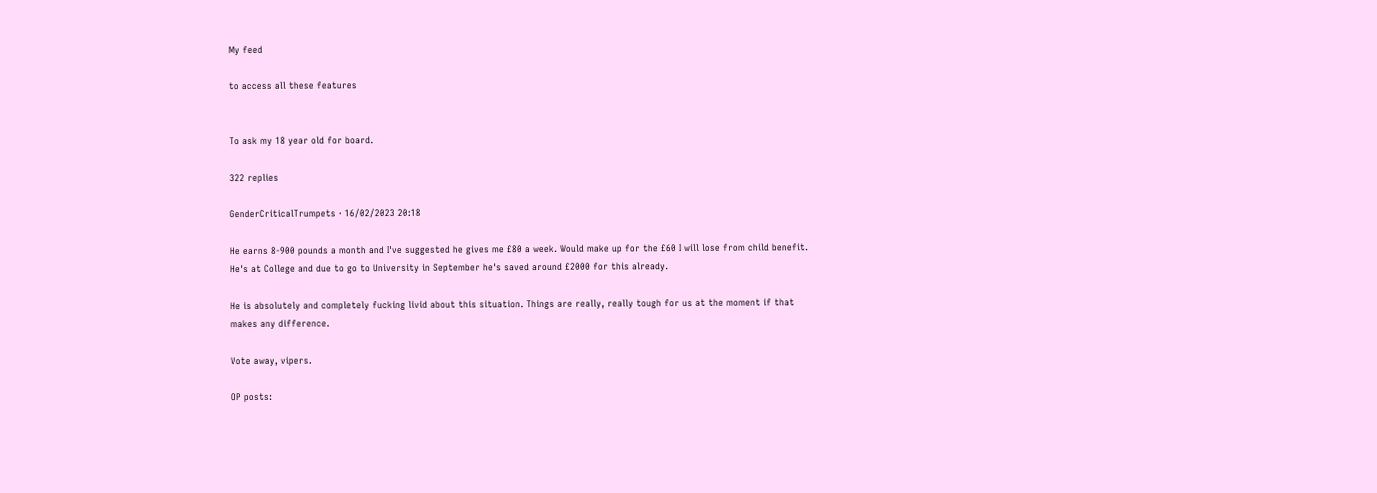My feed

to access all these features


To ask my 18 year old for board.

322 replies

GenderCriticalTrumpets · 16/02/2023 20:18

He earns 8-900 pounds a month and I've suggested he gives me £80 a week. Would make up for the £60 I will lose from child benefit. He's at College and due to go to University in September he's saved around £2000 for this already.

He is absolutely and completely fucking livid about this situation. Things are really, really tough for us at the moment if that makes any difference.

Vote away, vipers.

OP posts: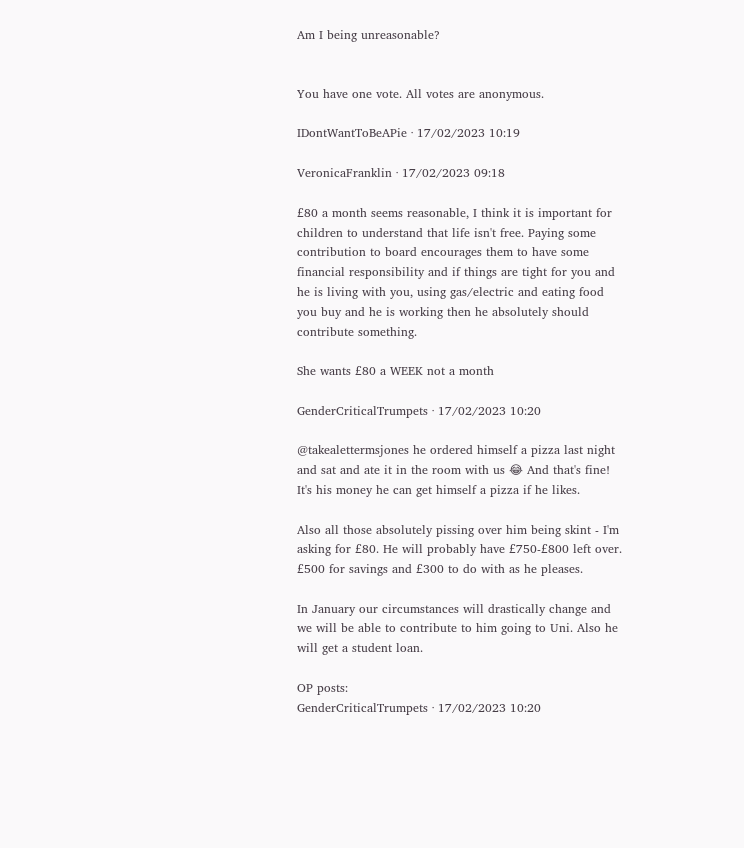Am I being unreasonable?


You have one vote. All votes are anonymous.

IDontWantToBeAPie · 17/02/2023 10:19

VeronicaFranklin · 17/02/2023 09:18

£80 a month seems reasonable, I think it is important for children to understand that life isn't free. Paying some contribution to board encourages them to have some financial responsibility and if things are tight for you and he is living with you, using gas/electric and eating food you buy and he is working then he absolutely should contribute something.

She wants £80 a WEEK not a month

GenderCriticalTrumpets · 17/02/2023 10:20

@takealettermsjones he ordered himself a pizza last night and sat and ate it in the room with us 😂 And that's fine! It's his money he can get himself a pizza if he likes.

Also all those absolutely pissing over him being skint - I'm asking for £80. He will probably have £750-£800 left over. £500 for savings and £300 to do with as he pleases.

In January our circumstances will drastically change and we will be able to contribute to him going to Uni. Also he will get a student loan.

OP posts:
GenderCriticalTrumpets · 17/02/2023 10:20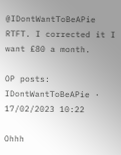@IDontWantToBeAPie RTFT. I corrected it I want £80 a month.

OP posts:
IDontWantToBeAPie · 17/02/2023 10:22

Ohhh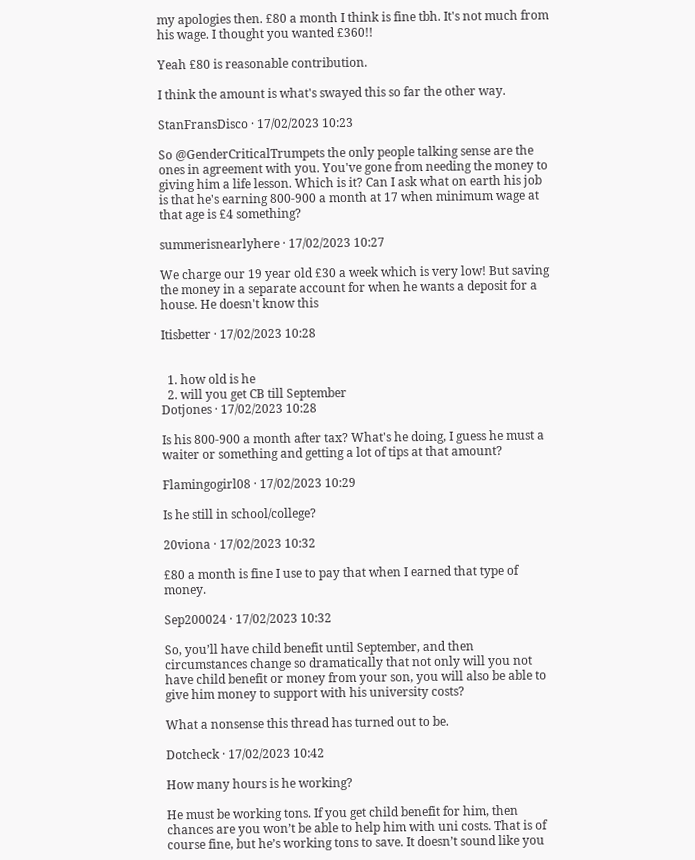my apologies then. £80 a month I think is fine tbh. It's not much from his wage. I thought you wanted £360!!

Yeah £80 is reasonable contribution.

I think the amount is what's swayed this so far the other way.

StanFransDisco · 17/02/2023 10:23

So @GenderCriticalTrumpets the only people talking sense are the ones in agreement with you. You've gone from needing the money to giving him a life lesson. Which is it? Can I ask what on earth his job is that he's earning 800-900 a month at 17 when minimum wage at that age is £4 something?

summerisnearlyhere · 17/02/2023 10:27

We charge our 19 year old £30 a week which is very low! But saving the money in a separate account for when he wants a deposit for a house. He doesn't know this

Itisbetter · 17/02/2023 10:28


  1. how old is he
  2. will you get CB till September
Dotjones · 17/02/2023 10:28

Is his 800-900 a month after tax? What's he doing, I guess he must a waiter or something and getting a lot of tips at that amount?

Flamingogirl08 · 17/02/2023 10:29

Is he still in school/college?

20viona · 17/02/2023 10:32

£80 a month is fine I use to pay that when I earned that type of money.

Sep200024 · 17/02/2023 10:32

So, you’ll have child benefit until September, and then circumstances change so dramatically that not only will you not have child benefit or money from your son, you will also be able to give him money to support with his university costs?

What a nonsense this thread has turned out to be.

Dotcheck · 17/02/2023 10:42

How many hours is he working?

He must be working tons. If you get child benefit for him, then chances are you won’t be able to help him with uni costs. That is of course fine, but he’s working tons to save. It doesn’t sound like you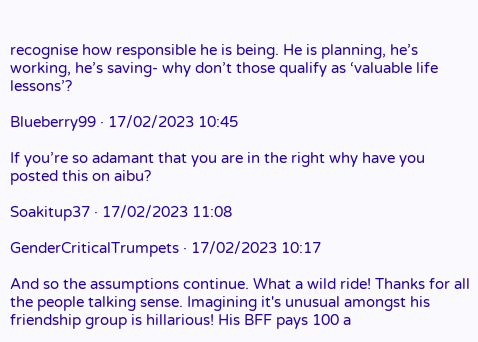recognise how responsible he is being. He is planning, he’s working, he’s saving- why don’t those qualify as ‘valuable life lessons’?

Blueberry99 · 17/02/2023 10:45

If you’re so adamant that you are in the right why have you posted this on aibu?

Soakitup37 · 17/02/2023 11:08

GenderCriticalTrumpets · 17/02/2023 10:17

And so the assumptions continue. What a wild ride! Thanks for all the people talking sense. Imagining it's unusual amongst his friendship group is hillarious! His BFF pays 100 a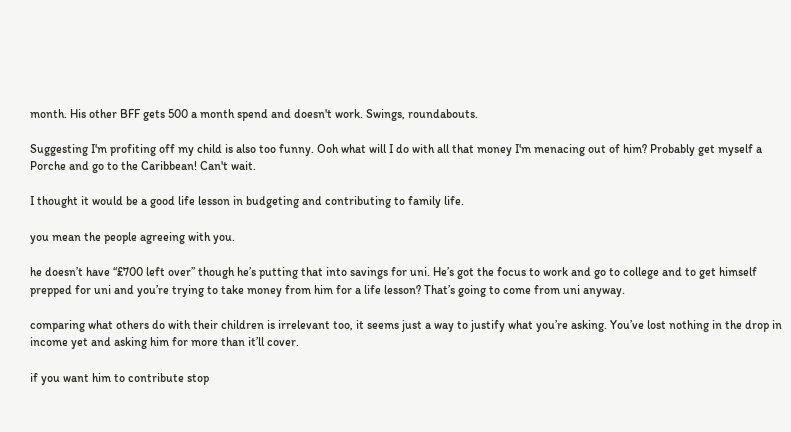month. His other BFF gets 500 a month spend and doesn't work. Swings, roundabouts.

Suggesting I'm profiting off my child is also too funny. Ooh what will I do with all that money I'm menacing out of him? Probably get myself a Porche and go to the Caribbean! Can't wait.

I thought it would be a good life lesson in budgeting and contributing to family life.

you mean the people agreeing with you.

he doesn’t have “£700 left over” though he’s putting that into savings for uni. He’s got the focus to work and go to college and to get himself prepped for uni and you’re trying to take money from him for a life lesson? That’s going to come from uni anyway.

comparing what others do with their children is irrelevant too, it seems just a way to justify what you’re asking. You’ve lost nothing in the drop in income yet and asking him for more than it’ll cover.

if you want him to contribute stop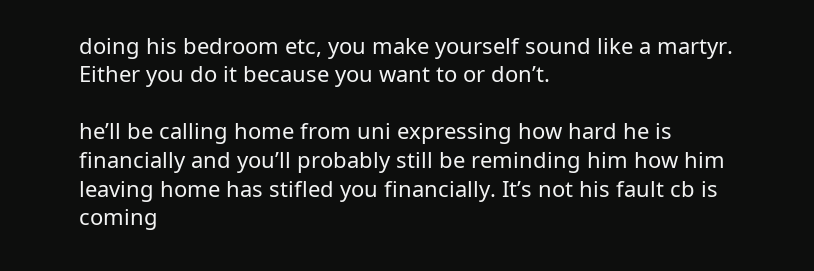doing his bedroom etc, you make yourself sound like a martyr. Either you do it because you want to or don’t.

he’ll be calling home from uni expressing how hard he is financially and you’ll probably still be reminding him how him leaving home has stifled you financially. It’s not his fault cb is coming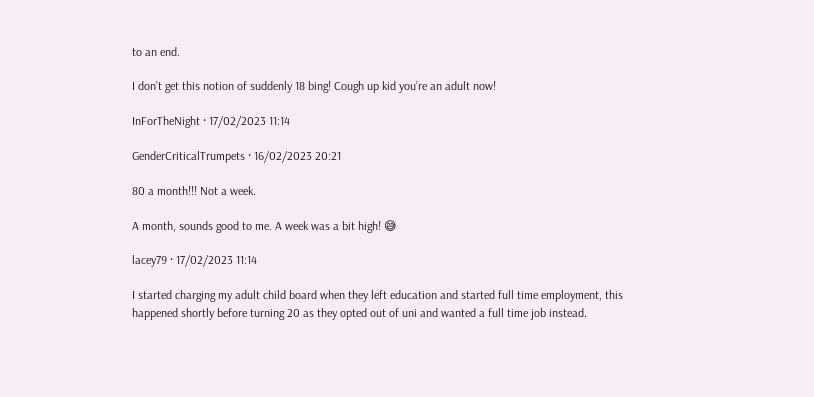to an end.

I don’t get this notion of suddenly 18 bing! Cough up kid you’re an adult now!

InForTheNight · 17/02/2023 11:14

GenderCriticalTrumpets · 16/02/2023 20:21

80 a month!!! Not a week.

A month, sounds good to me. A week was a bit high! 😅

lacey79 · 17/02/2023 11:14

I started charging my adult child board when they left education and started full time employment, this happened shortly before turning 20 as they opted out of uni and wanted a full time job instead.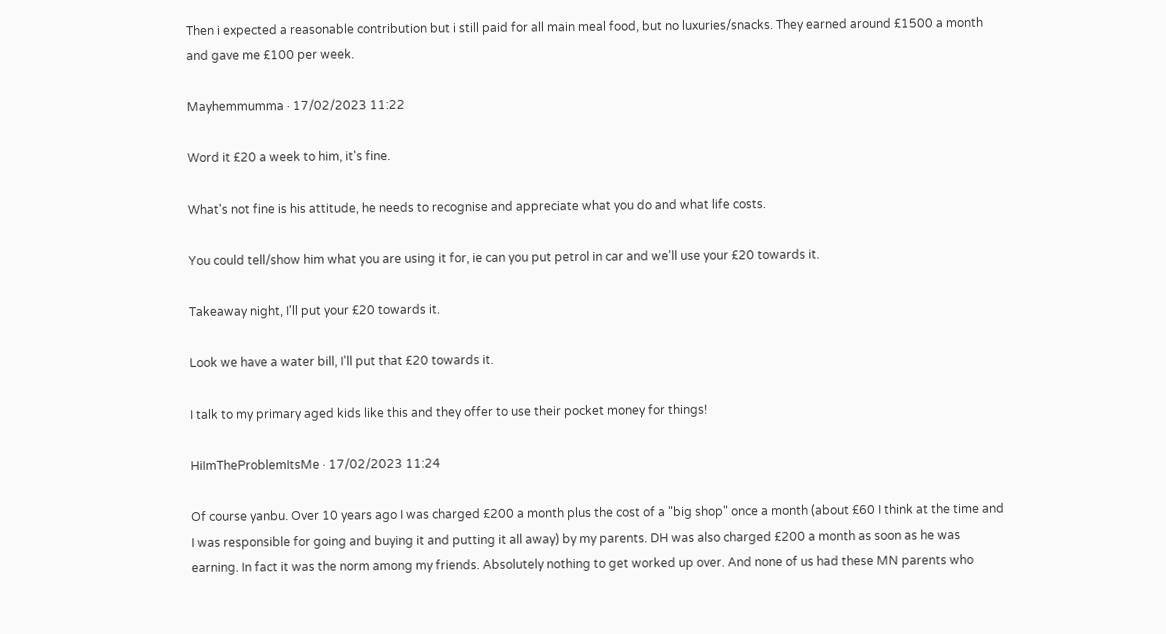Then i expected a reasonable contribution but i still paid for all main meal food, but no luxuries/snacks. They earned around £1500 a month and gave me £100 per week.

Mayhemmumma · 17/02/2023 11:22

Word it £20 a week to him, it's fine.

What's not fine is his attitude, he needs to recognise and appreciate what you do and what life costs.

You could tell/show him what you are using it for, ie can you put petrol in car and we'll use your £20 towards it.

Takeaway night, I'll put your £20 towards it.

Look we have a water bill, I'll put that £20 towards it.

I talk to my primary aged kids like this and they offer to use their pocket money for things!

HiImTheProblemItsMe · 17/02/2023 11:24

Of course yanbu. Over 10 years ago I was charged £200 a month plus the cost of a "big shop" once a month (about £60 I think at the time and I was responsible for going and buying it and putting it all away) by my parents. DH was also charged £200 a month as soon as he was earning. In fact it was the norm among my friends. Absolutely nothing to get worked up over. And none of us had these MN parents who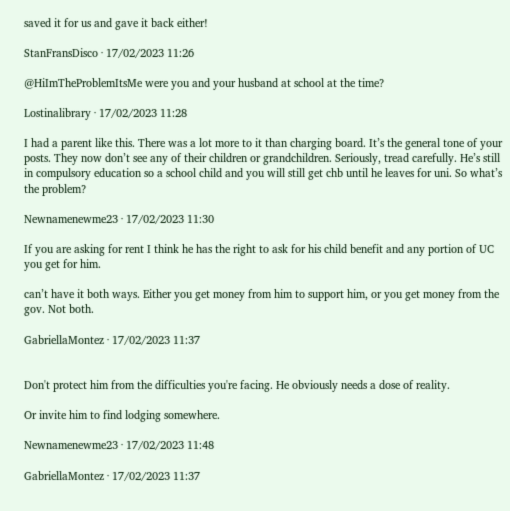saved it for us and gave it back either!

StanFransDisco · 17/02/2023 11:26

@HiImTheProblemItsMe were you and your husband at school at the time?

Lostinalibrary · 17/02/2023 11:28

I had a parent like this. There was a lot more to it than charging board. It’s the general tone of your posts. They now don’t see any of their children or grandchildren. Seriously, tread carefully. He’s still in compulsory education so a school child and you will still get chb until he leaves for uni. So what’s the problem?

Newnamenewme23 · 17/02/2023 11:30

If you are asking for rent I think he has the right to ask for his child benefit and any portion of UC you get for him.

can’t have it both ways. Either you get money from him to support him, or you get money from the gov. Not both.

GabriellaMontez · 17/02/2023 11:37


Don't protect him from the difficulties you're facing. He obviously needs a dose of reality.

Or invite him to find lodging somewhere.

Newnamenewme23 · 17/02/2023 11:48

GabriellaMontez · 17/02/2023 11:37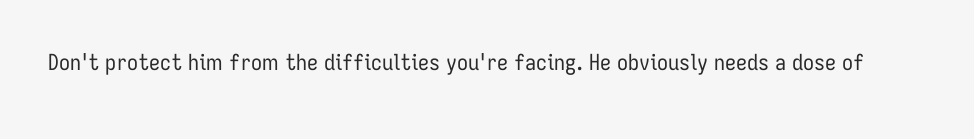Don't protect him from the difficulties you're facing. He obviously needs a dose of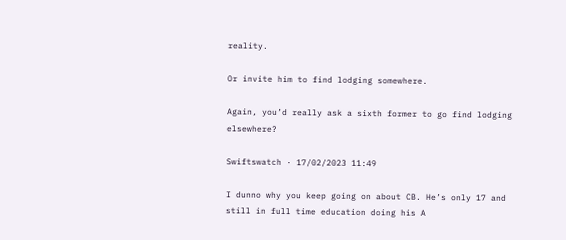reality.

Or invite him to find lodging somewhere.

Again, you’d really ask a sixth former to go find lodging elsewhere?

Swiftswatch · 17/02/2023 11:49

I dunno why you keep going on about CB. He’s only 17 and still in full time education doing his A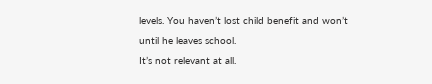levels. You haven’t lost child benefit and won’t until he leaves school.
It’s not relevant at all.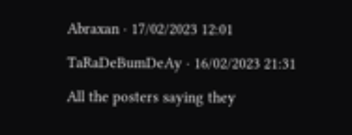Abraxan · 17/02/2023 12:01

TaRaDeBumDeAy · 16/02/2023 21:31

All the posters saying they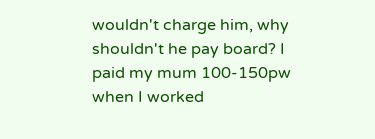wouldn't charge him, why shouldn't he pay board? I paid my mum 100-150pw when I worked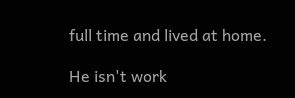full time and lived at home.

He isn't work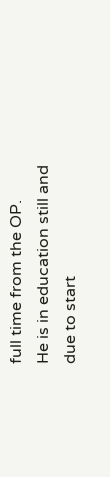full time from the OP.
He is in education still and due to start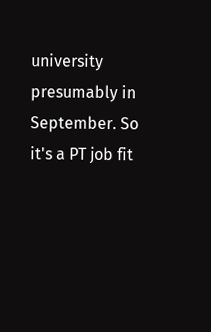university presumably in September. So it's a PT job fit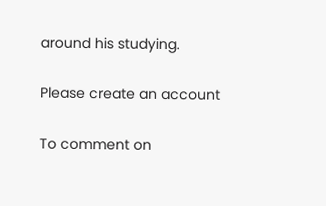around his studying.

Please create an account

To comment on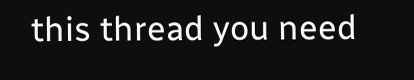this thread you need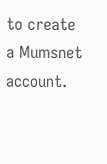to create a Mumsnet account.